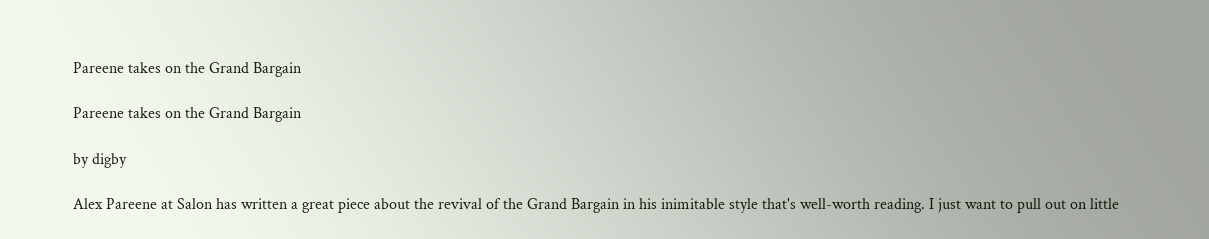Pareene takes on the Grand Bargain

Pareene takes on the Grand Bargain

by digby

Alex Pareene at Salon has written a great piece about the revival of the Grand Bargain in his inimitable style that's well-worth reading. I just want to pull out on little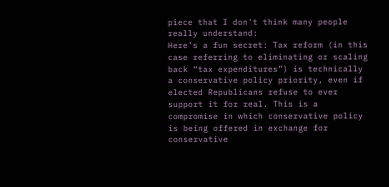piece that I don't think many people really understand:
Here’s a fun secret: Tax reform (in this case referring to eliminating or scaling back “tax expenditures”) is technically a conservative policy priority, even if elected Republicans refuse to ever support it for real. This is a compromise in which conservative policy is being offered in exchange for conservative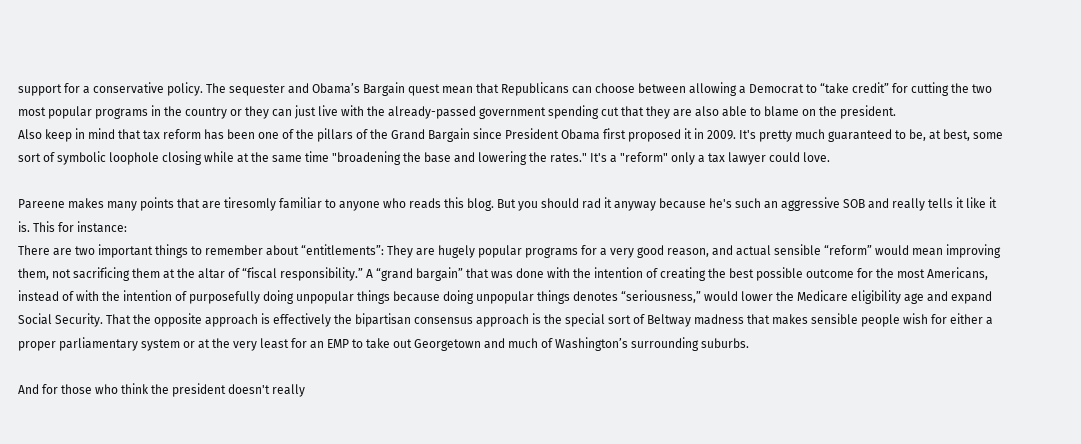support for a conservative policy. The sequester and Obama’s Bargain quest mean that Republicans can choose between allowing a Democrat to “take credit” for cutting the two most popular programs in the country or they can just live with the already-passed government spending cut that they are also able to blame on the president.
Also keep in mind that tax reform has been one of the pillars of the Grand Bargain since President Obama first proposed it in 2009. It's pretty much guaranteed to be, at best, some sort of symbolic loophole closing while at the same time "broadening the base and lowering the rates." It's a "reform" only a tax lawyer could love.

Pareene makes many points that are tiresomly familiar to anyone who reads this blog. But you should rad it anyway because he's such an aggressive SOB and really tells it like it is. This for instance:
There are two important things to remember about “entitlements”: They are hugely popular programs for a very good reason, and actual sensible “reform” would mean improving them, not sacrificing them at the altar of “fiscal responsibility.” A “grand bargain” that was done with the intention of creating the best possible outcome for the most Americans, instead of with the intention of purposefully doing unpopular things because doing unpopular things denotes “seriousness,” would lower the Medicare eligibility age and expand Social Security. That the opposite approach is effectively the bipartisan consensus approach is the special sort of Beltway madness that makes sensible people wish for either a proper parliamentary system or at the very least for an EMP to take out Georgetown and much of Washington’s surrounding suburbs.

And for those who think the president doesn't really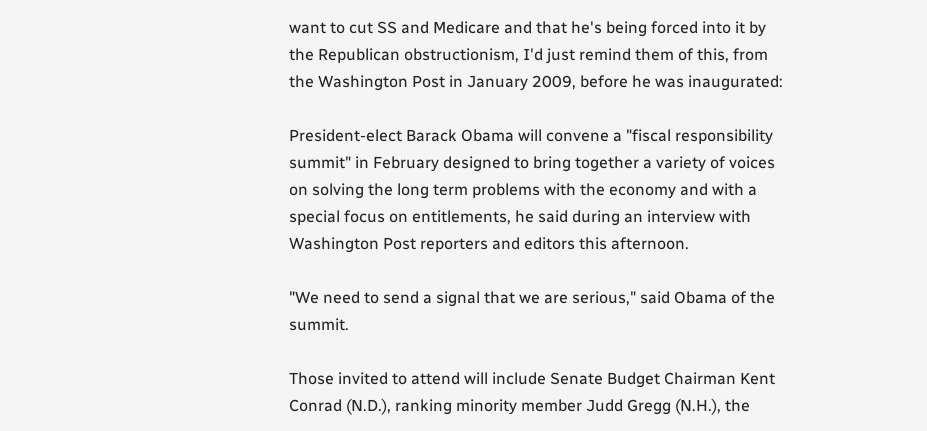want to cut SS and Medicare and that he's being forced into it by the Republican obstructionism, I'd just remind them of this, from the Washington Post in January 2009, before he was inaugurated:

President-elect Barack Obama will convene a "fiscal responsibility summit" in February designed to bring together a variety of voices on solving the long term problems with the economy and with a special focus on entitlements, he said during an interview with Washington Post reporters and editors this afternoon.

"We need to send a signal that we are serious," said Obama of the summit.

Those invited to attend will include Senate Budget Chairman Kent Conrad (N.D.), ranking minority member Judd Gregg (N.H.), the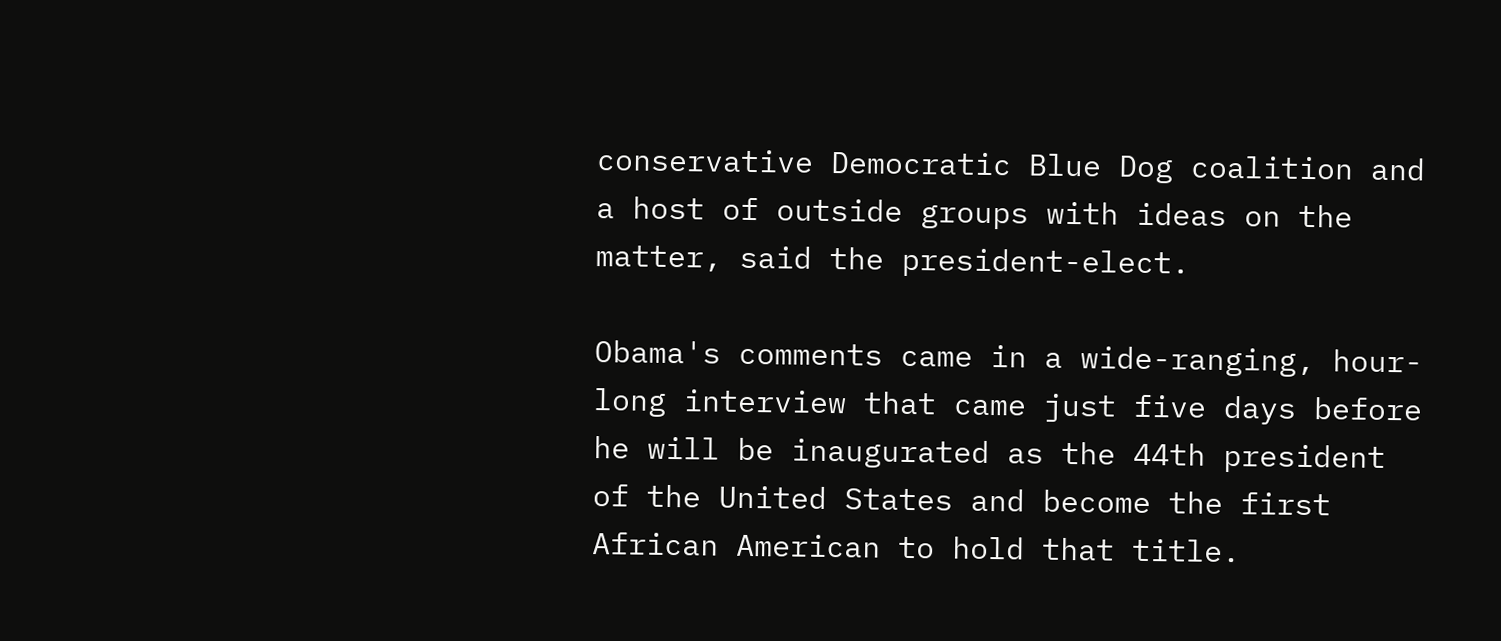conservative Democratic Blue Dog coalition and a host of outside groups with ideas on the matter, said the president-elect.

Obama's comments came in a wide-ranging, hour-long interview that came just five days before he will be inaugurated as the 44th president of the United States and become the first African American to hold that title.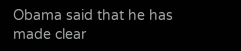Obama said that he has made clear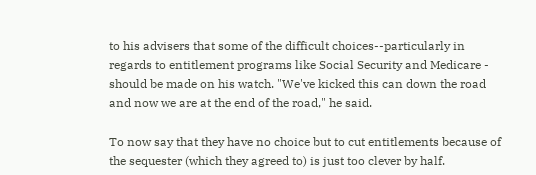to his advisers that some of the difficult choices--particularly in regards to entitlement programs like Social Security and Medicare - should be made on his watch. "We've kicked this can down the road and now we are at the end of the road," he said.

To now say that they have no choice but to cut entitlements because of the sequester (which they agreed to) is just too clever by half.